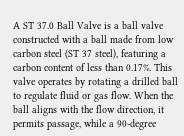A ST 37.0 Ball Valve is a ball valve constructed with a ball made from low carbon steel (ST 37 steel), featuring a carbon content of less than 0.17%. This valve operates by rotating a drilled ball to regulate fluid or gas flow. When the ball aligns with the flow direction, it permits passage, while a 90-degree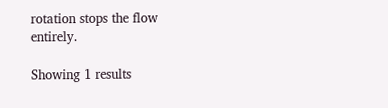rotation stops the flow entirely.

Showing 1 results